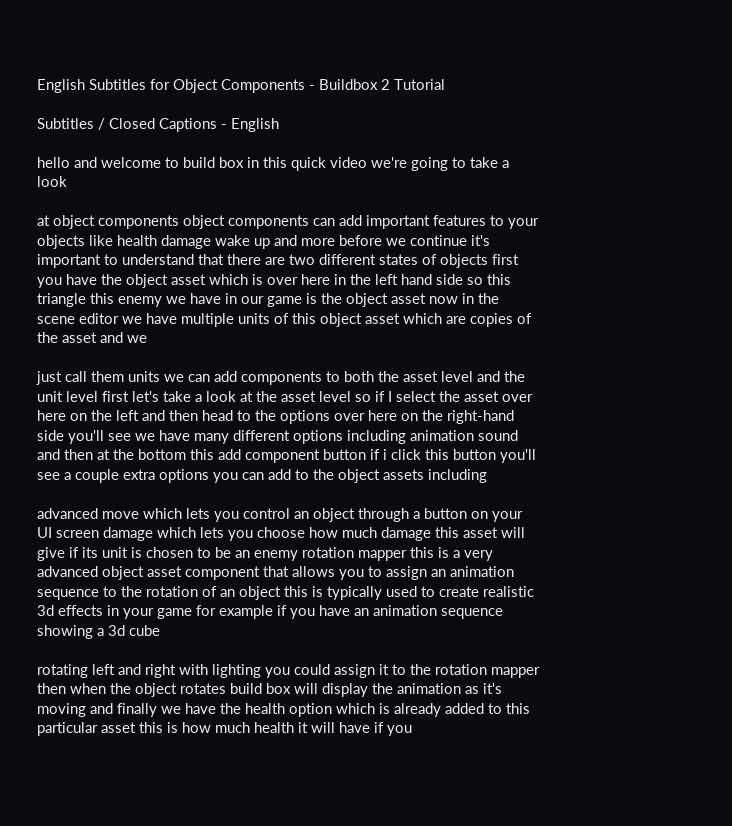English Subtitles for Object Components - Buildbox 2 Tutorial

Subtitles / Closed Captions - English

hello and welcome to build box in this quick video we're going to take a look

at object components object components can add important features to your objects like health damage wake up and more before we continue it's important to understand that there are two different states of objects first you have the object asset which is over here in the left hand side so this triangle this enemy we have in our game is the object asset now in the scene editor we have multiple units of this object asset which are copies of the asset and we

just call them units we can add components to both the asset level and the unit level first let's take a look at the asset level so if I select the asset over here on the left and then head to the options over here on the right-hand side you'll see we have many different options including animation sound and then at the bottom this add component button if i click this button you'll see a couple extra options you can add to the object assets including

advanced move which lets you control an object through a button on your UI screen damage which lets you choose how much damage this asset will give if its unit is chosen to be an enemy rotation mapper this is a very advanced object asset component that allows you to assign an animation sequence to the rotation of an object this is typically used to create realistic 3d effects in your game for example if you have an animation sequence showing a 3d cube

rotating left and right with lighting you could assign it to the rotation mapper then when the object rotates build box will display the animation as it's moving and finally we have the health option which is already added to this particular asset this is how much health it will have if you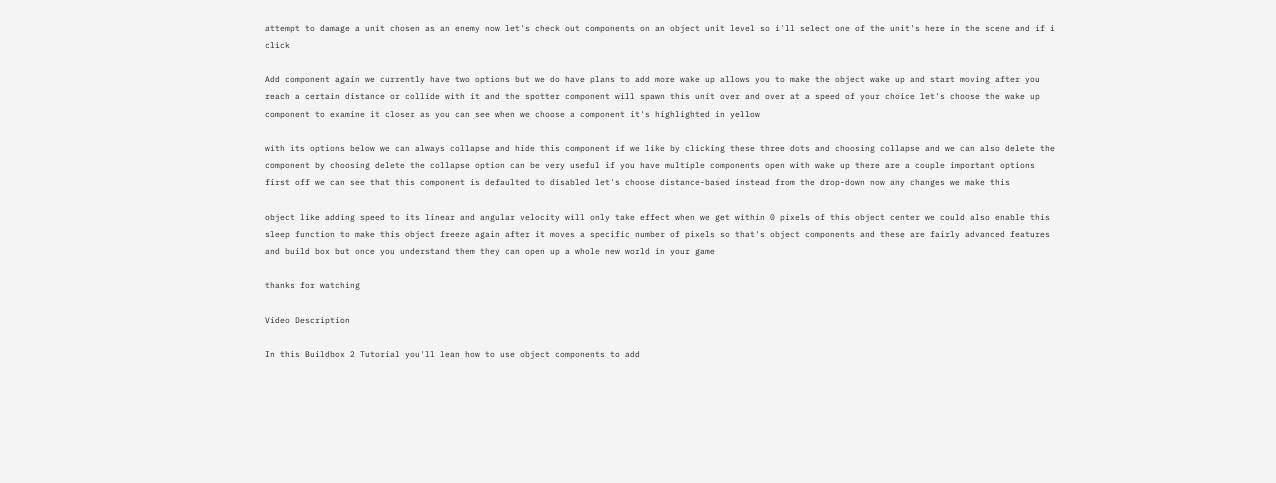attempt to damage a unit chosen as an enemy now let's check out components on an object unit level so i'll select one of the unit's here in the scene and if i click

Add component again we currently have two options but we do have plans to add more wake up allows you to make the object wake up and start moving after you reach a certain distance or collide with it and the spotter component will spawn this unit over and over at a speed of your choice let's choose the wake up component to examine it closer as you can see when we choose a component it's highlighted in yellow

with its options below we can always collapse and hide this component if we like by clicking these three dots and choosing collapse and we can also delete the component by choosing delete the collapse option can be very useful if you have multiple components open with wake up there are a couple important options first off we can see that this component is defaulted to disabled let's choose distance-based instead from the drop-down now any changes we make this

object like adding speed to its linear and angular velocity will only take effect when we get within 0 pixels of this object center we could also enable this sleep function to make this object freeze again after it moves a specific number of pixels so that's object components and these are fairly advanced features and build box but once you understand them they can open up a whole new world in your game

thanks for watching

Video Description

In this Buildbox 2 Tutorial you'll lean how to use object components to add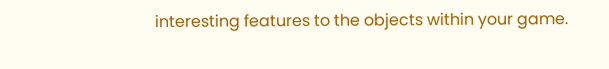interesting features to the objects within your game.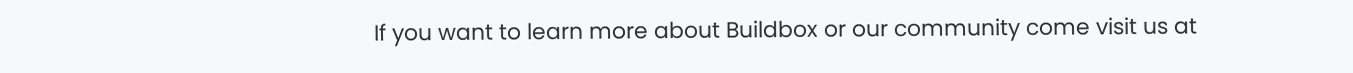If you want to learn more about Buildbox or our community come visit us at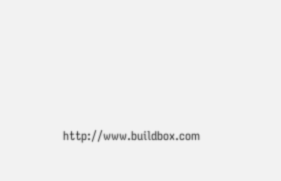http://www.buildbox.com